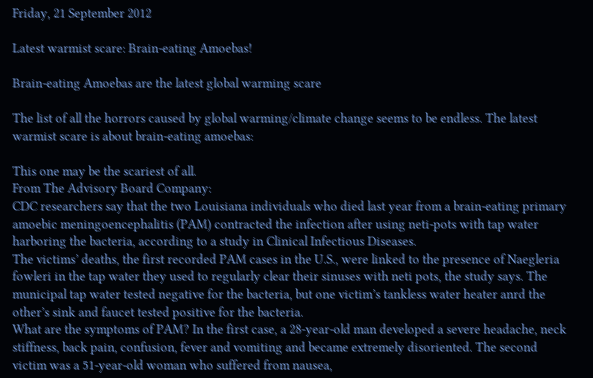Friday, 21 September 2012

Latest warmist scare: Brain-eating Amoebas!

Brain-eating Amoebas are the latest global warming scare

The list of all the horrors caused by global warming/climate change seems to be endless. The latest warmist scare is about brain-eating amoebas:

This one may be the scariest of all.
From The Advisory Board Company:
CDC researchers say that the two Louisiana individuals who died last year from a brain-eating primary amoebic meningoencephalitis (PAM) contracted the infection after using neti-pots with tap water harboring the bacteria, according to a study in Clinical Infectious Diseases.
The victims’ deaths, the first recorded PAM cases in the U.S., were linked to the presence of Naegleria fowleri in the tap water they used to regularly clear their sinuses with neti pots, the study says. The municipal tap water tested negative for the bacteria, but one victim’s tankless water heater anrd the other’s sink and faucet tested positive for the bacteria.
What are the symptoms of PAM? In the first case, a 28-year-old man developed a severe headache, neck stiffness, back pain, confusion, fever and vomiting and became extremely disoriented. The second victim was a 51-year-old woman who suffered from nausea,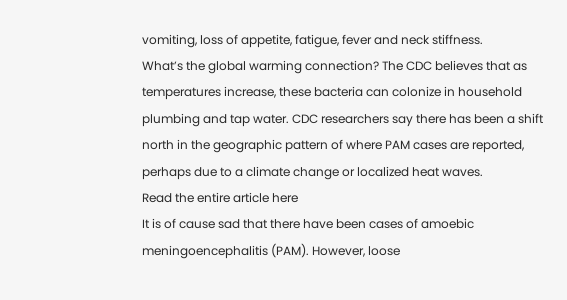vomiting, loss of appetite, fatigue, fever and neck stiffness.
What’s the global warming connection? The CDC believes that as temperatures increase, these bacteria can colonize in household plumbing and tap water. CDC researchers say there has been a shift north in the geographic pattern of where PAM cases are reported, perhaps due to a climate change or localized heat waves.
Read the entire article here
It is of cause sad that there have been cases of amoebic meningoencephalitis (PAM). However, loose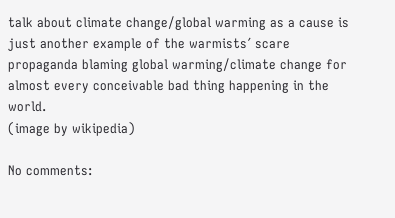talk about climate change/global warming as a cause is just another example of the warmists´ scare propaganda blaming global warming/climate change for almost every conceivable bad thing happening in the world.
(image by wikipedia)

No comments: